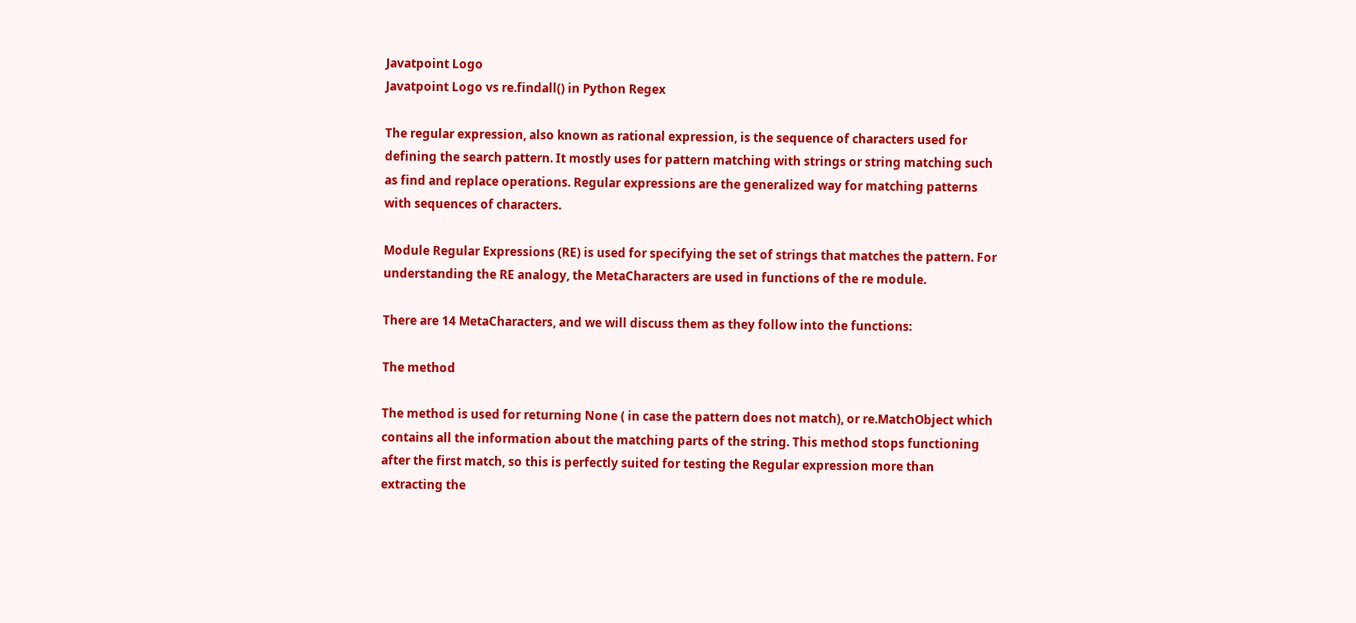Javatpoint Logo
Javatpoint Logo vs re.findall() in Python Regex

The regular expression, also known as rational expression, is the sequence of characters used for defining the search pattern. It mostly uses for pattern matching with strings or string matching such as find and replace operations. Regular expressions are the generalized way for matching patterns with sequences of characters.

Module Regular Expressions (RE) is used for specifying the set of strings that matches the pattern. For understanding the RE analogy, the MetaCharacters are used in functions of the re module.

There are 14 MetaCharacters, and we will discuss them as they follow into the functions:

The method

The method is used for returning None ( in case the pattern does not match), or re.MatchObject which contains all the information about the matching parts of the string. This method stops functioning after the first match, so this is perfectly suited for testing the Regular expression more than extracting the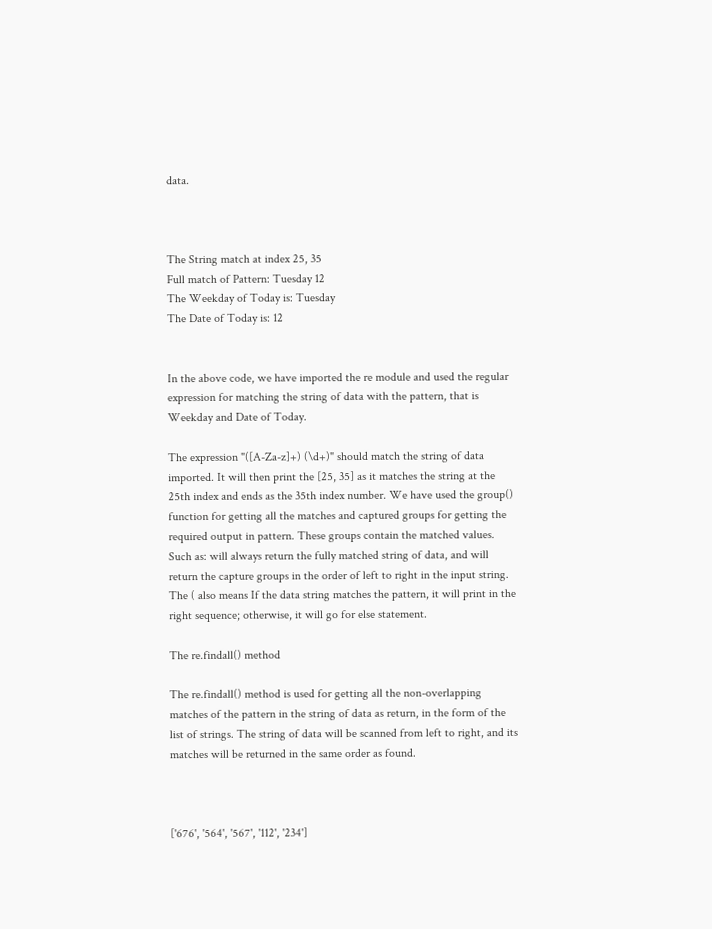data.



The String match at index 25, 35
Full match of Pattern: Tuesday 12
The Weekday of Today is: Tuesday
The Date of Today is: 12


In the above code, we have imported the re module and used the regular expression for matching the string of data with the pattern, that is Weekday and Date of Today.

The expression "([A-Za-z]+) (\d+)" should match the string of data imported. It will then print the [25, 35] as it matches the string at the 25th index and ends as the 35th index number. We have used the group() function for getting all the matches and captured groups for getting the required output in pattern. These groups contain the matched values. Such as: will always return the fully matched string of data, and will return the capture groups in the order of left to right in the input string. The ( also means If the data string matches the pattern, it will print in the right sequence; otherwise, it will go for else statement.

The re.findall() method

The re.findall() method is used for getting all the non-overlapping matches of the pattern in the string of data as return, in the form of the list of strings. The string of data will be scanned from left to right, and its matches will be returned in the same order as found.



['676', '564', '567', '112', '234']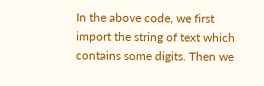In the above code, we first import the string of text which contains some digits. Then we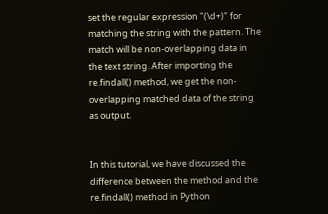set the regular expression "(\d+)" for matching the string with the pattern. The match will be non-overlapping data in the text string. After importing the re.findall() method, we get the non-overlapping matched data of the string as output.


In this tutorial, we have discussed the difference between the method and the re.findall() method in Python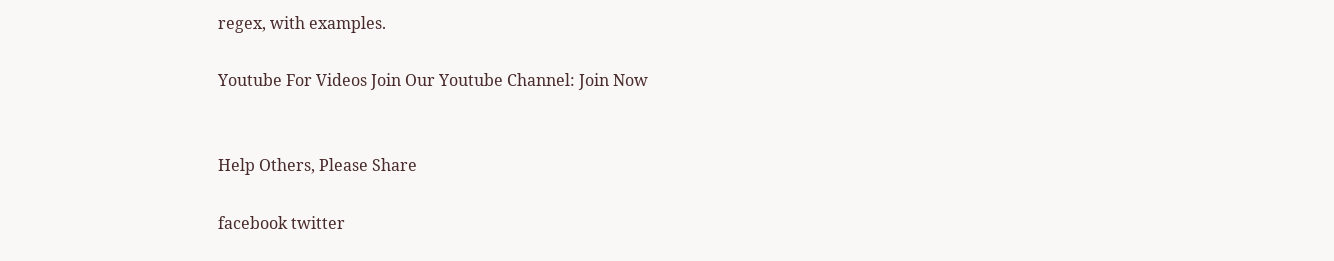regex, with examples.

Youtube For Videos Join Our Youtube Channel: Join Now


Help Others, Please Share

facebook twitter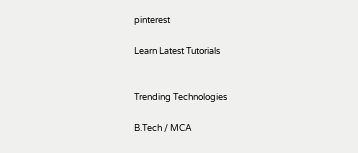pinterest

Learn Latest Tutorials


Trending Technologies

B.Tech / MCA